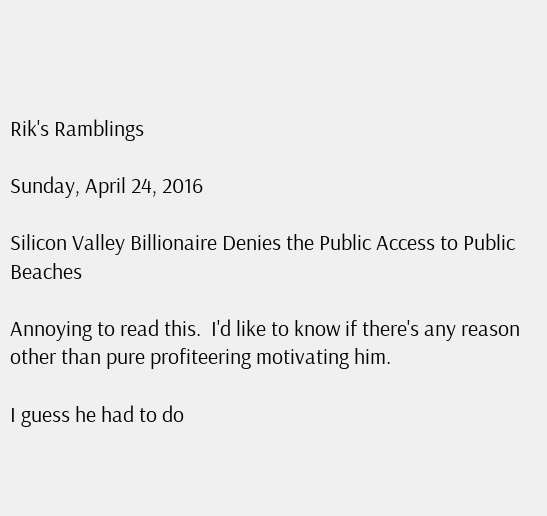Rik's Ramblings

Sunday, April 24, 2016

Silicon Valley Billionaire Denies the Public Access to Public Beaches

Annoying to read this.  I'd like to know if there's any reason other than pure profiteering motivating him.

I guess he had to do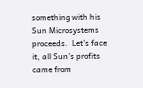something with his Sun Microsystems proceeds.  Let's face it, all Sun's profits came from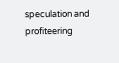speculation and profiteering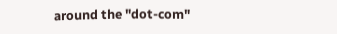around the "dot-com"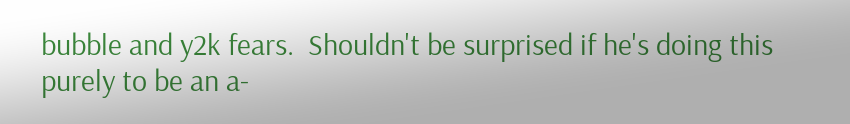bubble and y2k fears.  Shouldn't be surprised if he's doing this purely to be an a-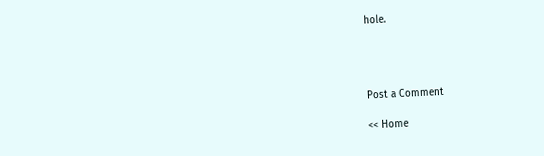hole.




Post a Comment

<< Home